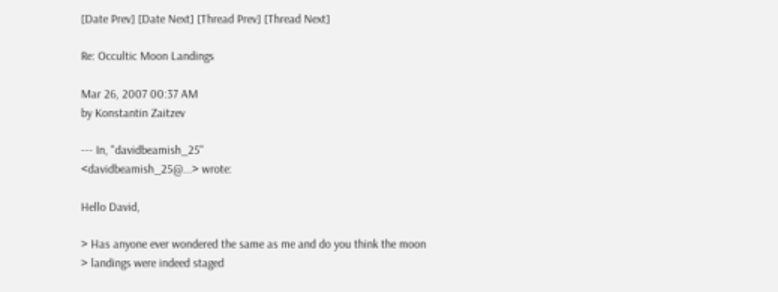[Date Prev] [Date Next] [Thread Prev] [Thread Next]

Re: Occultic Moon Landings

Mar 26, 2007 00:37 AM
by Konstantin Zaitzev

--- In, "davidbeamish_25"
<davidbeamish_25@...> wrote:

Hello David,

> Has anyone ever wondered the same as me and do you think the moon
> landings were indeed staged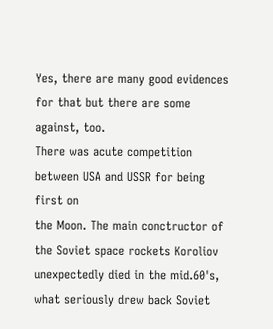Yes, there are many good evidences for that but there are some
against, too.
There was acute competition between USA and USSR for being first on
the Moon. The main conctructor of the Soviet space rockets Koroliov
unexpectedly died in the mid.60's, what seriously drew back Soviet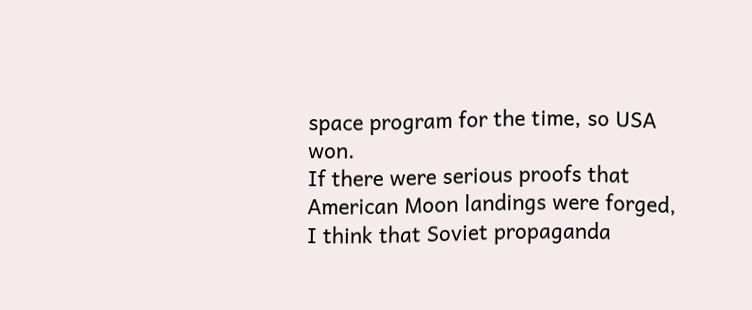space program for the time, so USA won.
If there were serious proofs that American Moon landings were forged,
I think that Soviet propaganda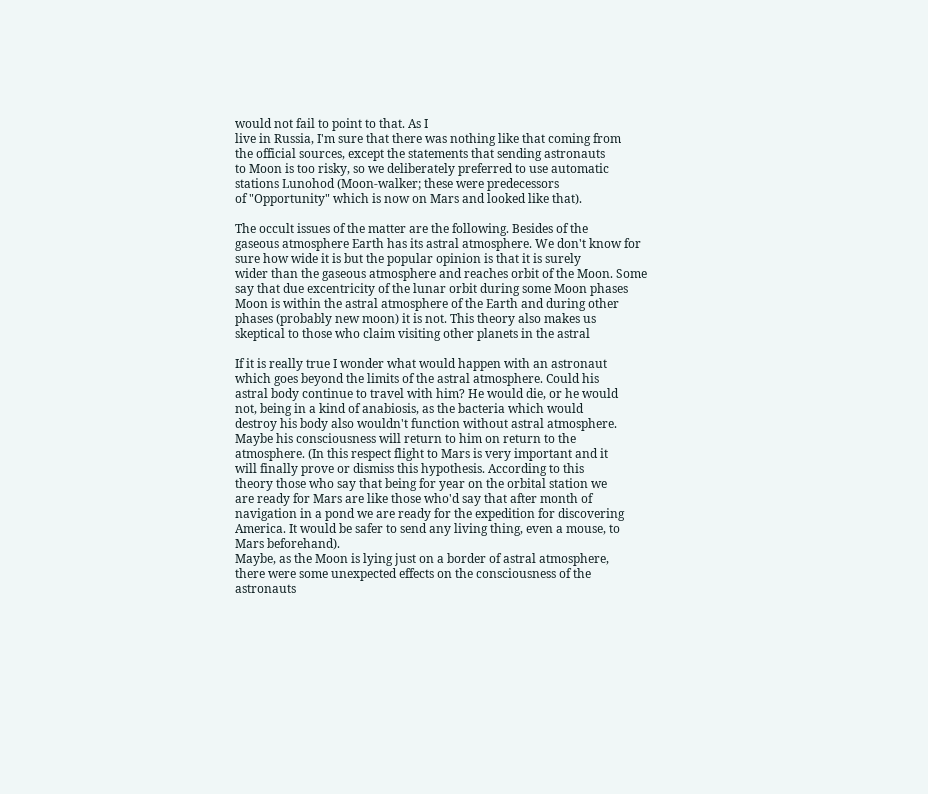would not fail to point to that. As I
live in Russia, I'm sure that there was nothing like that coming from
the official sources, except the statements that sending astronauts
to Moon is too risky, so we deliberately preferred to use automatic
stations Lunohod (Moon-walker; these were predecessors
of "Opportunity" which is now on Mars and looked like that).

The occult issues of the matter are the following. Besides of the
gaseous atmosphere Earth has its astral atmosphere. We don't know for
sure how wide it is but the popular opinion is that it is surely
wider than the gaseous atmosphere and reaches orbit of the Moon. Some
say that due excentricity of the lunar orbit during some Moon phases
Moon is within the astral atmosphere of the Earth and during other
phases (probably new moon) it is not. This theory also makes us
skeptical to those who claim visiting other planets in the astral

If it is really true I wonder what would happen with an astronaut
which goes beyond the limits of the astral atmosphere. Could his
astral body continue to travel with him? He would die, or he would
not, being in a kind of anabiosis, as the bacteria which would
destroy his body also wouldn't function without astral atmosphere.
Maybe his consciousness will return to him on return to the
atmosphere. (In this respect flight to Mars is very important and it
will finally prove or dismiss this hypothesis. According to this
theory those who say that being for year on the orbital station we
are ready for Mars are like those who'd say that after month of
navigation in a pond we are ready for the expedition for discovering
America. It would be safer to send any living thing, even a mouse, to
Mars beforehand).
Maybe, as the Moon is lying just on a border of astral atmosphere,
there were some unexpected effects on the consciousness of the
astronauts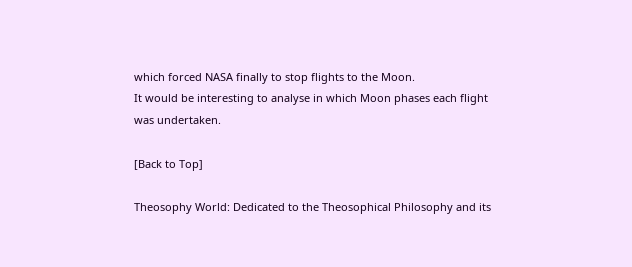which forced NASA finally to stop flights to the Moon.
It would be interesting to analyse in which Moon phases each flight
was undertaken.

[Back to Top]

Theosophy World: Dedicated to the Theosophical Philosophy and its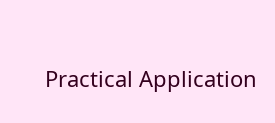Practical Application